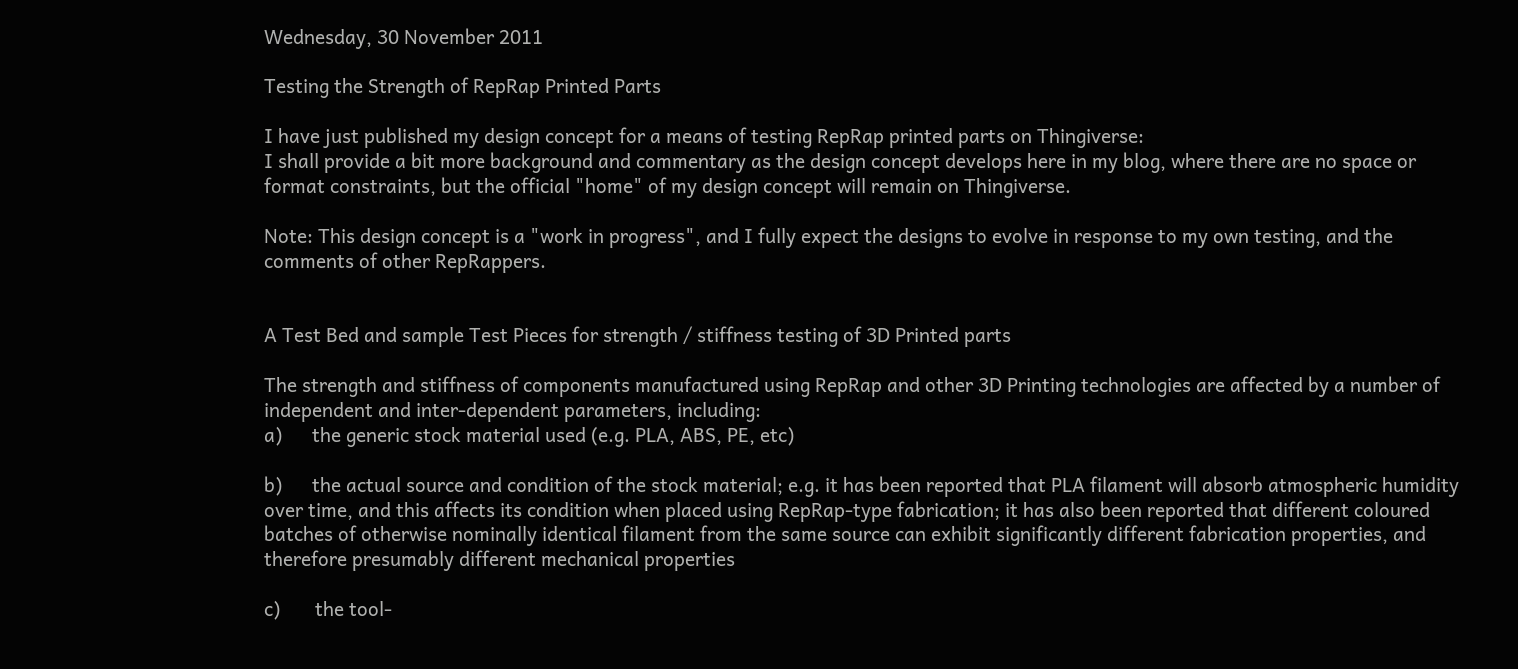Wednesday, 30 November 2011

Testing the Strength of RepRap Printed Parts

I have just published my design concept for a means of testing RepRap printed parts on Thingiverse:
I shall provide a bit more background and commentary as the design concept develops here in my blog, where there are no space or format constraints, but the official "home" of my design concept will remain on Thingiverse.

Note: This design concept is a "work in progress", and I fully expect the designs to evolve in response to my own testing, and the comments of other RepRappers.


A Test Bed and sample Test Pieces for strength / stiffness testing of 3D Printed parts

The strength and stiffness of components manufactured using RepRap and other 3D Printing technologies are affected by a number of independent and inter-dependent parameters, including:
a)      the generic stock material used (e.g. PLA, ABS, PE, etc)

b)      the actual source and condition of the stock material; e.g. it has been reported that PLA filament will absorb atmospheric humidity over time, and this affects its condition when placed using RepRap-type fabrication; it has also been reported that different coloured batches of otherwise nominally identical filament from the same source can exhibit significantly different fabrication properties, and therefore presumably different mechanical properties

c)       the tool-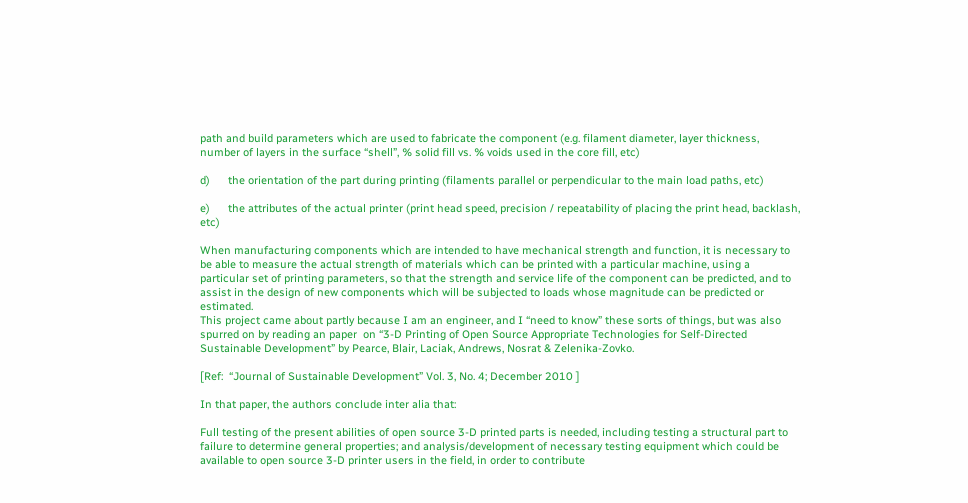path and build parameters which are used to fabricate the component (e.g. filament diameter, layer thickness, number of layers in the surface “shell”, % solid fill vs. % voids used in the core fill, etc)

d)      the orientation of the part during printing (filaments parallel or perpendicular to the main load paths, etc)

e)      the attributes of the actual printer (print head speed, precision / repeatability of placing the print head, backlash, etc)

When manufacturing components which are intended to have mechanical strength and function, it is necessary to be able to measure the actual strength of materials which can be printed with a particular machine, using a particular set of printing parameters, so that the strength and service life of the component can be predicted, and to assist in the design of new components which will be subjected to loads whose magnitude can be predicted or estimated.
This project came about partly because I am an engineer, and I “need to know” these sorts of things, but was also spurred on by reading an paper  on “3-D Printing of Open Source Appropriate Technologies for Self-Directed Sustainable Development” by Pearce, Blair, Laciak, Andrews, Nosrat & Zelenika-Zovko.

[Ref:  “Journal of Sustainable Development” Vol. 3, No. 4; December 2010 ]

In that paper, the authors conclude inter alia that:

Full testing of the present abilities of open source 3-D printed parts is needed, including testing a structural part to failure to determine general properties; and analysis/development of necessary testing equipment which could be available to open source 3-D printer users in the field, in order to contribute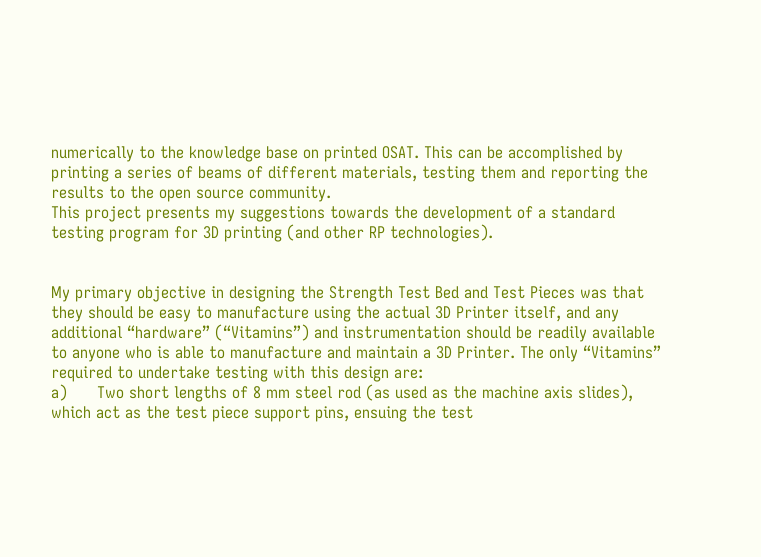numerically to the knowledge base on printed OSAT. This can be accomplished by printing a series of beams of different materials, testing them and reporting the results to the open source community.
This project presents my suggestions towards the development of a standard testing program for 3D printing (and other RP technologies).


My primary objective in designing the Strength Test Bed and Test Pieces was that they should be easy to manufacture using the actual 3D Printer itself, and any additional “hardware” (“Vitamins”) and instrumentation should be readily available to anyone who is able to manufacture and maintain a 3D Printer. The only “Vitamins” required to undertake testing with this design are:
a)      Two short lengths of 8 mm steel rod (as used as the machine axis slides), which act as the test piece support pins, ensuing the test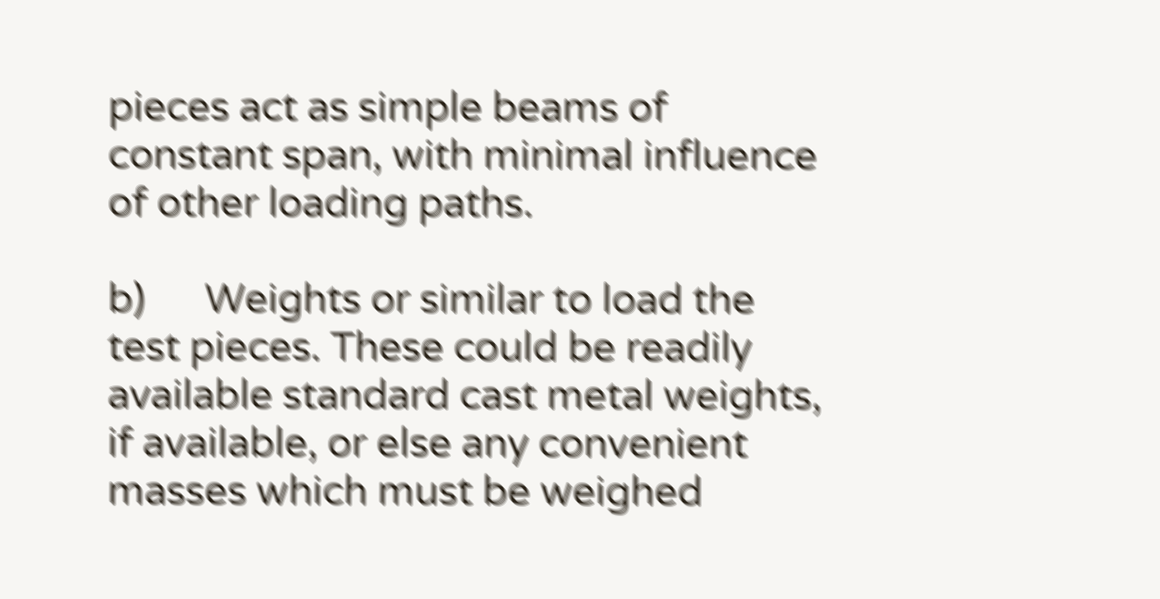pieces act as simple beams of constant span, with minimal influence of other loading paths.

b)      Weights or similar to load the test pieces. These could be readily available standard cast metal weights, if available, or else any convenient masses which must be weighed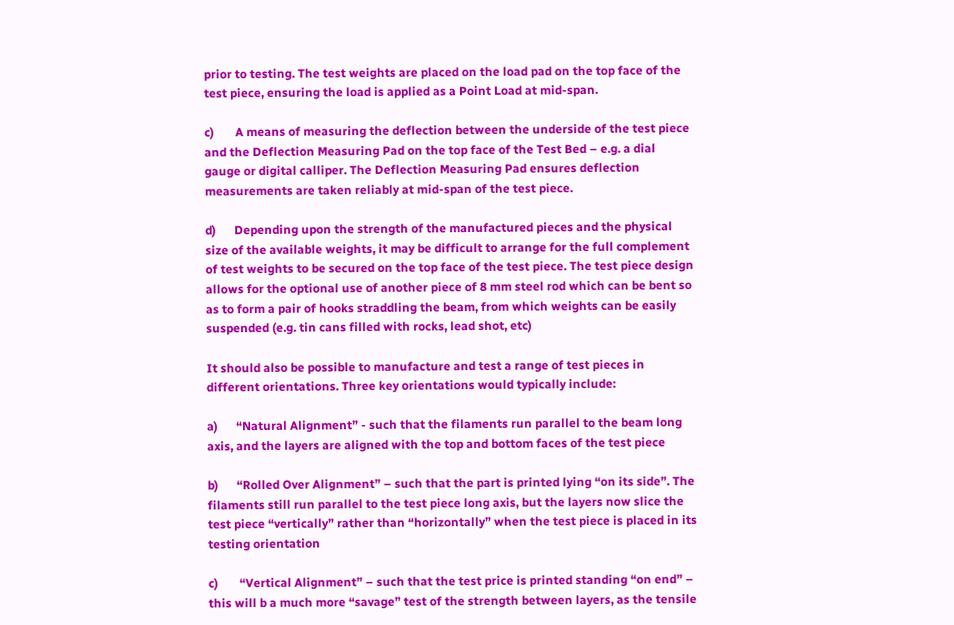prior to testing. The test weights are placed on the load pad on the top face of the test piece, ensuring the load is applied as a Point Load at mid-span.

c)       A means of measuring the deflection between the underside of the test piece and the Deflection Measuring Pad on the top face of the Test Bed – e.g. a dial gauge or digital calliper. The Deflection Measuring Pad ensures deflection measurements are taken reliably at mid-span of the test piece.

d)      Depending upon the strength of the manufactured pieces and the physical size of the available weights, it may be difficult to arrange for the full complement of test weights to be secured on the top face of the test piece. The test piece design allows for the optional use of another piece of 8 mm steel rod which can be bent so as to form a pair of hooks straddling the beam, from which weights can be easily suspended (e.g. tin cans filled with rocks, lead shot, etc)

It should also be possible to manufacture and test a range of test pieces in different orientations. Three key orientations would typically include:

a)      “Natural Alignment” - such that the filaments run parallel to the beam long  axis, and the layers are aligned with the top and bottom faces of the test piece

b)      “Rolled Over Alignment” – such that the part is printed lying “on its side”. The filaments still run parallel to the test piece long axis, but the layers now slice the test piece “vertically” rather than “horizontally” when the test piece is placed in its testing orientation

c)       “Vertical Alignment” – such that the test price is printed standing “on end” – this will b a much more “savage” test of the strength between layers, as the tensile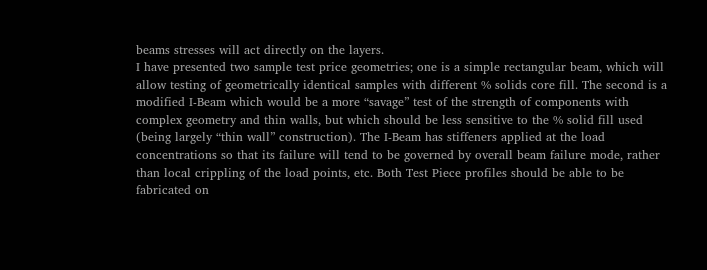beams stresses will act directly on the layers.
I have presented two sample test price geometries; one is a simple rectangular beam, which will allow testing of geometrically identical samples with different % solids core fill. The second is a modified I-Beam which would be a more “savage” test of the strength of components with complex geometry and thin walls, but which should be less sensitive to the % solid fill used (being largely “thin wall” construction). The I-Beam has stiffeners applied at the load concentrations so that its failure will tend to be governed by overall beam failure mode, rather than local crippling of the load points, etc. Both Test Piece profiles should be able to be fabricated on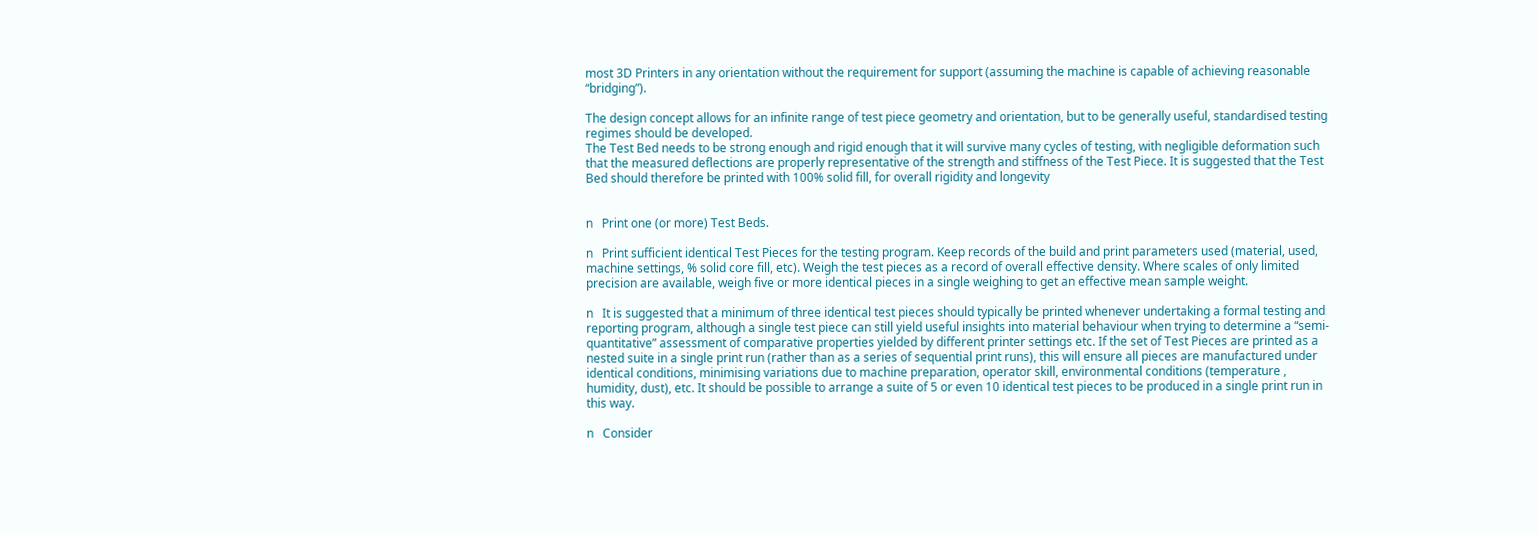most 3D Printers in any orientation without the requirement for support (assuming the machine is capable of achieving reasonable “bridging”).

The design concept allows for an infinite range of test piece geometry and orientation, but to be generally useful, standardised testing regimes should be developed.
The Test Bed needs to be strong enough and rigid enough that it will survive many cycles of testing, with negligible deformation such that the measured deflections are properly representative of the strength and stiffness of the Test Piece. It is suggested that the Test Bed should therefore be printed with 100% solid fill, for overall rigidity and longevity


n   Print one (or more) Test Beds.

n   Print sufficient identical Test Pieces for the testing program. Keep records of the build and print parameters used (material, used, machine settings, % solid core fill, etc). Weigh the test pieces as a record of overall effective density. Where scales of only limited precision are available, weigh five or more identical pieces in a single weighing to get an effective mean sample weight.

n   It is suggested that a minimum of three identical test pieces should typically be printed whenever undertaking a formal testing and reporting program, although a single test piece can still yield useful insights into material behaviour when trying to determine a “semi-quantitative” assessment of comparative properties yielded by different printer settings etc. If the set of Test Pieces are printed as a nested suite in a single print run (rather than as a series of sequential print runs), this will ensure all pieces are manufactured under identical conditions, minimising variations due to machine preparation, operator skill, environmental conditions (temperature , humidity, dust), etc. It should be possible to arrange a suite of 5 or even 10 identical test pieces to be produced in a single print run in this way.

n   Consider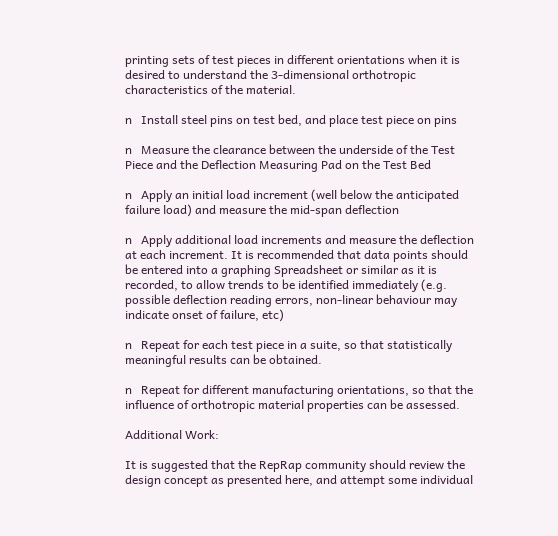printing sets of test pieces in different orientations when it is desired to understand the 3-dimensional orthotropic characteristics of the material.

n   Install steel pins on test bed, and place test piece on pins

n   Measure the clearance between the underside of the Test Piece and the Deflection Measuring Pad on the Test Bed

n   Apply an initial load increment (well below the anticipated failure load) and measure the mid-span deflection

n   Apply additional load increments and measure the deflection at each increment. It is recommended that data points should be entered into a graphing Spreadsheet or similar as it is recorded, to allow trends to be identified immediately (e.g. possible deflection reading errors, non-linear behaviour may indicate onset of failure, etc)

n   Repeat for each test piece in a suite, so that statistically meaningful results can be obtained.

n   Repeat for different manufacturing orientations, so that the influence of orthotropic material properties can be assessed.

Additional Work:

It is suggested that the RepRap community should review the design concept as presented here, and attempt some individual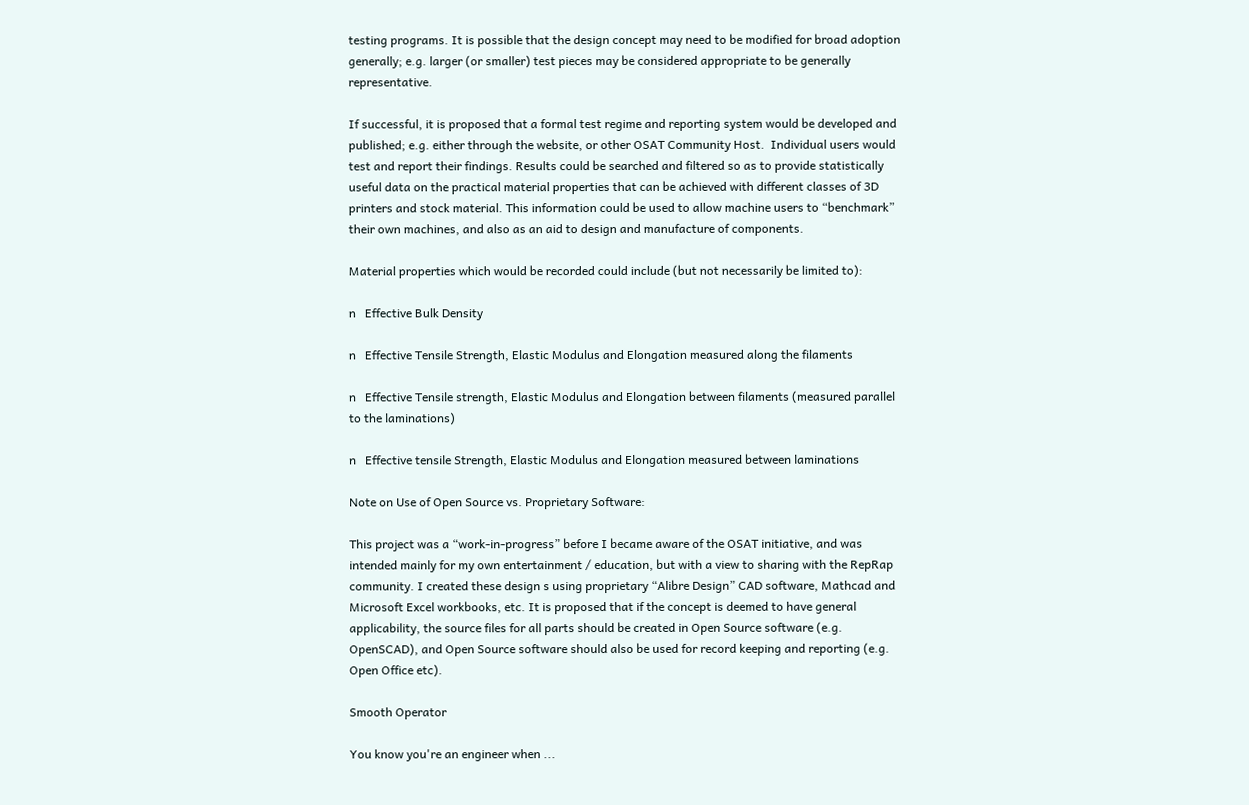testing programs. It is possible that the design concept may need to be modified for broad adoption generally; e.g. larger (or smaller) test pieces may be considered appropriate to be generally representative.

If successful, it is proposed that a formal test regime and reporting system would be developed and published; e.g. either through the website, or other OSAT Community Host.  Individual users would test and report their findings. Results could be searched and filtered so as to provide statistically useful data on the practical material properties that can be achieved with different classes of 3D printers and stock material. This information could be used to allow machine users to “benchmark” their own machines, and also as an aid to design and manufacture of components.

Material properties which would be recorded could include (but not necessarily be limited to):

n   Effective Bulk Density

n   Effective Tensile Strength, Elastic Modulus and Elongation measured along the filaments

n   Effective Tensile strength, Elastic Modulus and Elongation between filaments (measured parallel to the laminations)

n   Effective tensile Strength, Elastic Modulus and Elongation measured between laminations

Note on Use of Open Source vs. Proprietary Software:

This project was a “work-in-progress” before I became aware of the OSAT initiative, and was intended mainly for my own entertainment / education, but with a view to sharing with the RepRap community. I created these design s using proprietary “Alibre Design” CAD software, Mathcad and Microsoft Excel workbooks, etc. It is proposed that if the concept is deemed to have general  applicability, the source files for all parts should be created in Open Source software (e.g. OpenSCAD), and Open Source software should also be used for record keeping and reporting (e.g. Open Office etc).

Smooth Operator

You know you're an engineer when ...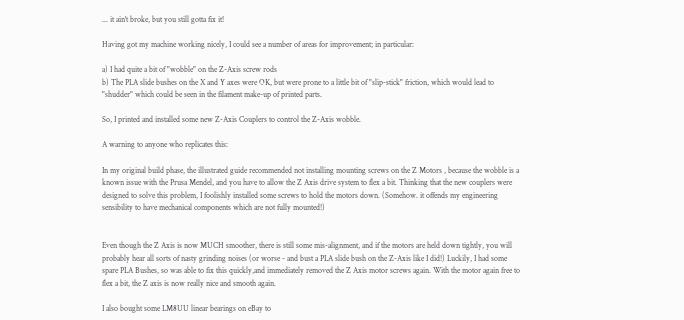... it ain't broke, but you still gotta fix it!

Having got my machine working nicely, I could see a number of areas for improvement; in particular:

a) I had quite a bit of "wobble" on the Z-Axis screw rods
b) The PLA slide bushes on the X and Y axes were OK, but were prone to a little bit of "slip-stick" friction, which would lead to "shudder" which could be seen in the filament make-up of printed parts.

So, I printed and installed some new Z-Axis Couplers to control the Z-Axis wobble.

A warning to anyone who replicates this:

In my original build phase, the illustrated guide recommended not installing mounting screws on the Z Motors , because the wobble is a known issue with the Prusa Mendel, and you have to allow the Z Axis drive system to flex a bit. Thinking that the new couplers were designed to solve this problem, I foolishly installed some screws to hold the motors down. (Somehow. it offends my engineering sensibility to have mechanical components which are not fully mounted!)


Even though the Z Axis is now MUCH smoother, there is still some mis-alignment, and if the motors are held down tightly, you will probably hear all sorts of nasty grinding noises (or worse - and bust a PLA slide bush on the Z-Axis like I did!) Luckily, I had some spare PLA Bushes, so was able to fix this quickly,and immediately removed the Z Axis motor screws again. With the motor again free to flex a bit, the Z axis is now really nice and smooth again.

I also bought some LM8UU linear bearings on eBay to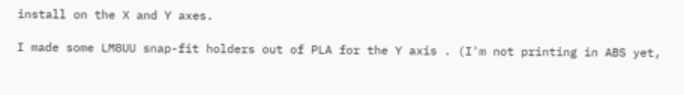install on the X and Y axes.

I made some LM8UU snap-fit holders out of PLA for the Y axis . (I'm not printing in ABS yet,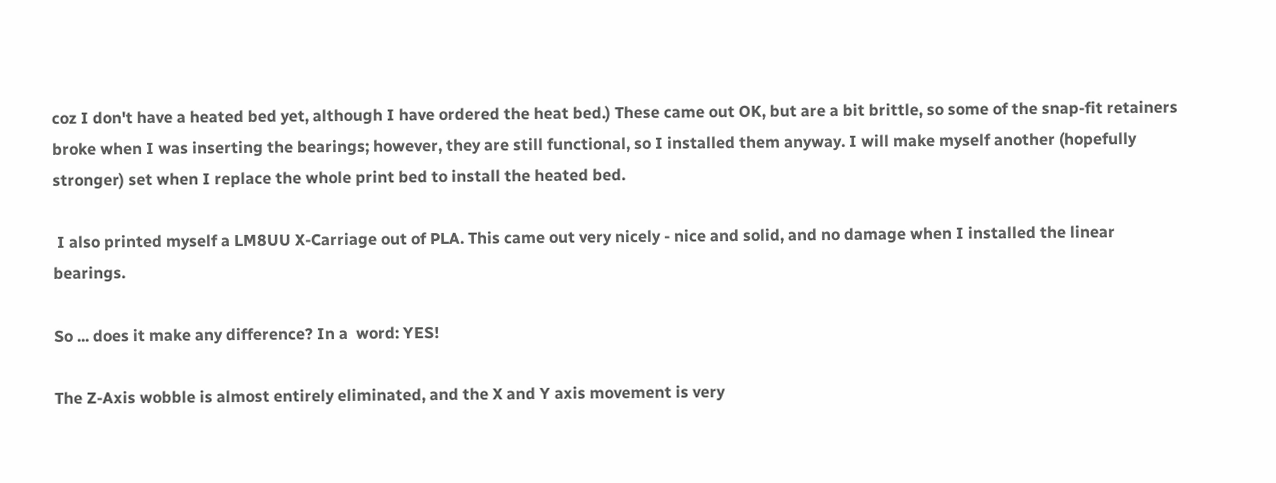coz I don't have a heated bed yet, although I have ordered the heat bed.) These came out OK, but are a bit brittle, so some of the snap-fit retainers broke when I was inserting the bearings; however, they are still functional, so I installed them anyway. I will make myself another (hopefully stronger) set when I replace the whole print bed to install the heated bed.

 I also printed myself a LM8UU X-Carriage out of PLA. This came out very nicely - nice and solid, and no damage when I installed the linear bearings.

So ... does it make any difference? In a  word: YES!

The Z-Axis wobble is almost entirely eliminated, and the X and Y axis movement is very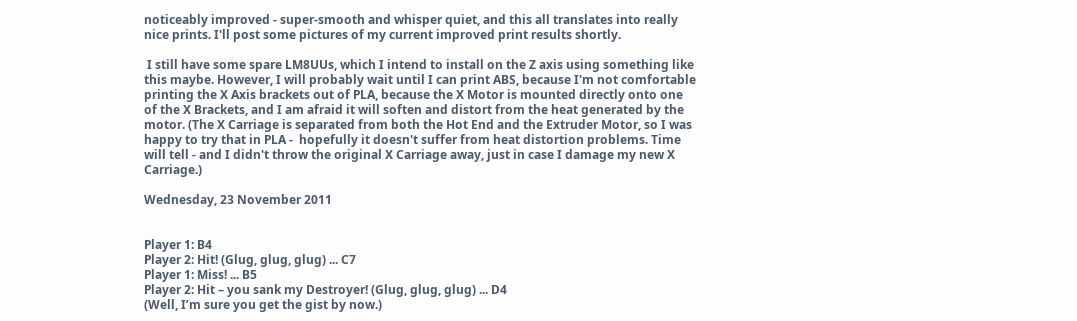noticeably improved - super-smooth and whisper quiet, and this all translates into really nice prints. I'll post some pictures of my current improved print results shortly.

 I still have some spare LM8UUs, which I intend to install on the Z axis using something like this maybe. However, I will probably wait until I can print ABS, because I'm not comfortable printing the X Axis brackets out of PLA, because the X Motor is mounted directly onto one of the X Brackets, and I am afraid it will soften and distort from the heat generated by the motor. (The X Carriage is separated from both the Hot End and the Extruder Motor, so I was happy to try that in PLA -  hopefully it doesn't suffer from heat distortion problems. Time will tell - and I didn't throw the original X Carriage away, just in case I damage my new X Carriage.)

Wednesday, 23 November 2011


Player 1: B4
Player 2: Hit! (Glug, glug, glug) ... C7
Player 1: Miss! ... B5
Player 2: Hit – you sank my Destroyer! (Glug, glug, glug) ... D4
(Well, I’m sure you get the gist by now.)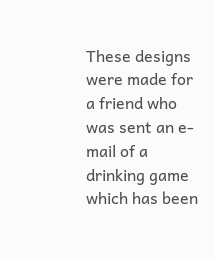These designs were made for a friend who was sent an e-mail of a drinking game which has been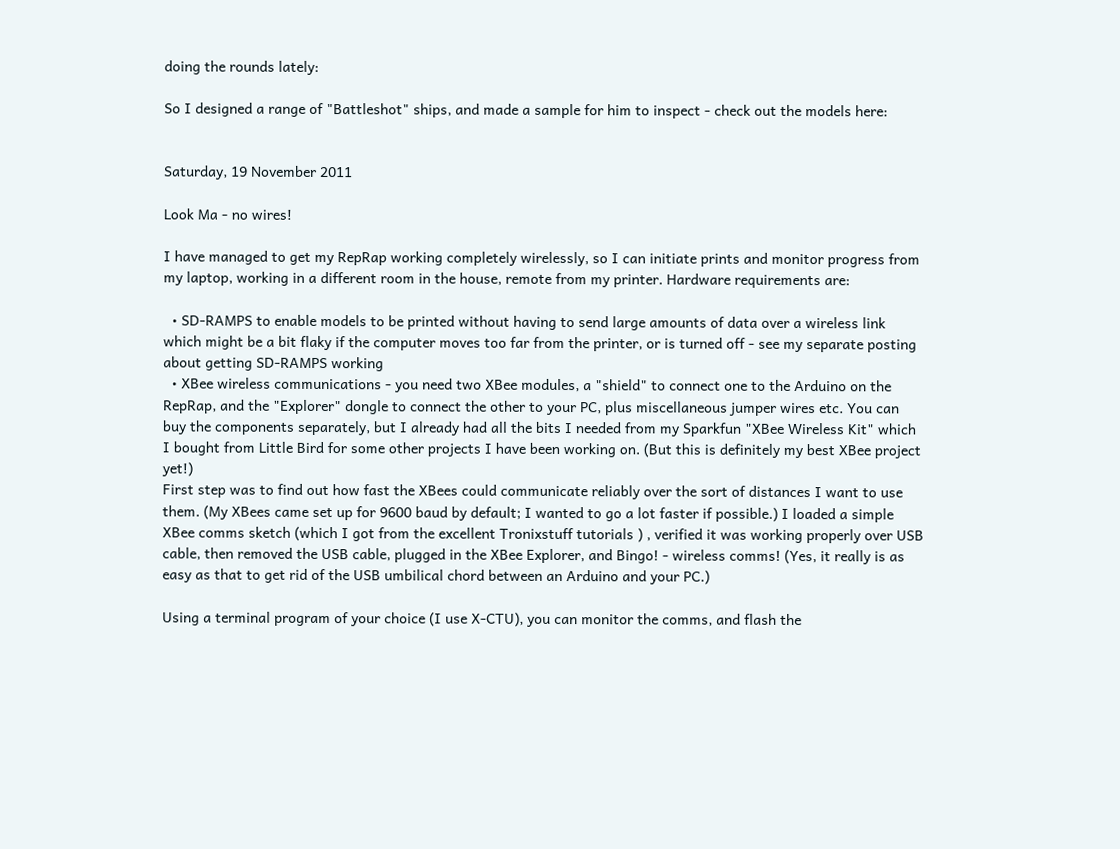doing the rounds lately:

So I designed a range of "Battleshot" ships, and made a sample for him to inspect - check out the models here:


Saturday, 19 November 2011

Look Ma - no wires!

I have managed to get my RepRap working completely wirelessly, so I can initiate prints and monitor progress from my laptop, working in a different room in the house, remote from my printer. Hardware requirements are:

  • SD-RAMPS to enable models to be printed without having to send large amounts of data over a wireless link which might be a bit flaky if the computer moves too far from the printer, or is turned off - see my separate posting about getting SD-RAMPS working
  • XBee wireless communications - you need two XBee modules, a "shield" to connect one to the Arduino on the RepRap, and the "Explorer" dongle to connect the other to your PC, plus miscellaneous jumper wires etc. You can buy the components separately, but I already had all the bits I needed from my Sparkfun "XBee Wireless Kit" which I bought from Little Bird for some other projects I have been working on. (But this is definitely my best XBee project yet!)
First step was to find out how fast the XBees could communicate reliably over the sort of distances I want to use them. (My XBees came set up for 9600 baud by default; I wanted to go a lot faster if possible.) I loaded a simple XBee comms sketch (which I got from the excellent Tronixstuff tutorials ) , verified it was working properly over USB cable, then removed the USB cable, plugged in the XBee Explorer, and Bingo! - wireless comms! (Yes, it really is as easy as that to get rid of the USB umbilical chord between an Arduino and your PC.)

Using a terminal program of your choice (I use X-CTU), you can monitor the comms, and flash the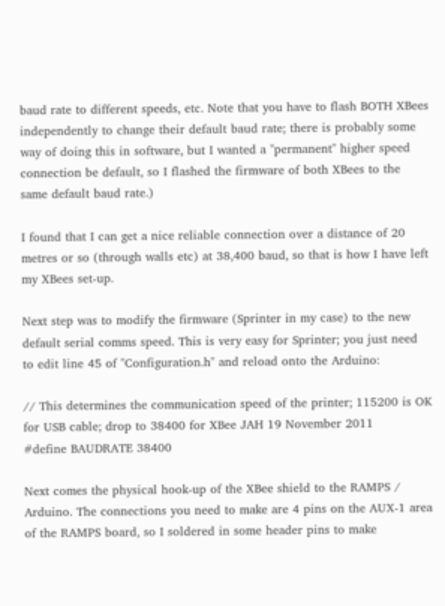baud rate to different speeds, etc. Note that you have to flash BOTH XBees independently to change their default baud rate; there is probably some way of doing this in software, but I wanted a "permanent" higher speed connection be default, so I flashed the firmware of both XBees to the same default baud rate.)

I found that I can get a nice reliable connection over a distance of 20 metres or so (through walls etc) at 38,400 baud, so that is how I have left my XBees set-up.

Next step was to modify the firmware (Sprinter in my case) to the new default serial comms speed. This is very easy for Sprinter; you just need to edit line 45 of "Configuration.h" and reload onto the Arduino:

// This determines the communication speed of the printer; 115200 is OK for USB cable; drop to 38400 for XBee JAH 19 November 2011
#define BAUDRATE 38400

Next comes the physical hook-up of the XBee shield to the RAMPS / Arduino. The connections you need to make are 4 pins on the AUX-1 area of the RAMPS board, so I soldered in some header pins to make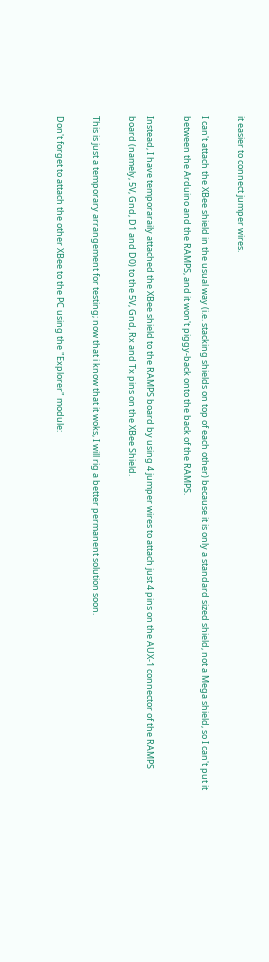it easier to connect jumper wires.

I can't attach the XBee shield in the usual way (i.e. stacking shields on top of each other) because it is only a standard sized shield, not a Mega shield, so I can't put it between the Arduino and the RAMPS, and it won't piggy-back onto the back of the RAMPS.

Instead, I have temporaraily attached the XBee shield to the RAMPS board by using 4 jumper wires to attach just 4 pins on the AUX-1 connector of the RAMPS board (namely, 5V, Gnd, D1 and D0) to the 5V, Gnd, Rx and Tx pins on the XBee Shield.

This is just a temporary arrangement for testing; now that i know that it woks, I will rig a better permanent solution soon.

Don't forget to attach the other XBee to the PC using the "Explorer" module: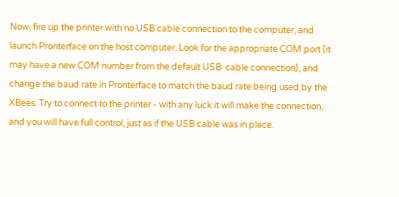Now, fire up the printer with no USB cable connection to the computer, and launch Pronterface on the host computer. Look for the appropriate COM port (it may have a new COM number from the default USB  cable connection), and change the baud rate in Pronterface to match the baud rate being used by the XBees. Try to connect to the printer - with any luck it will make the connection, and you will have full control, just as if the USB cable was in place.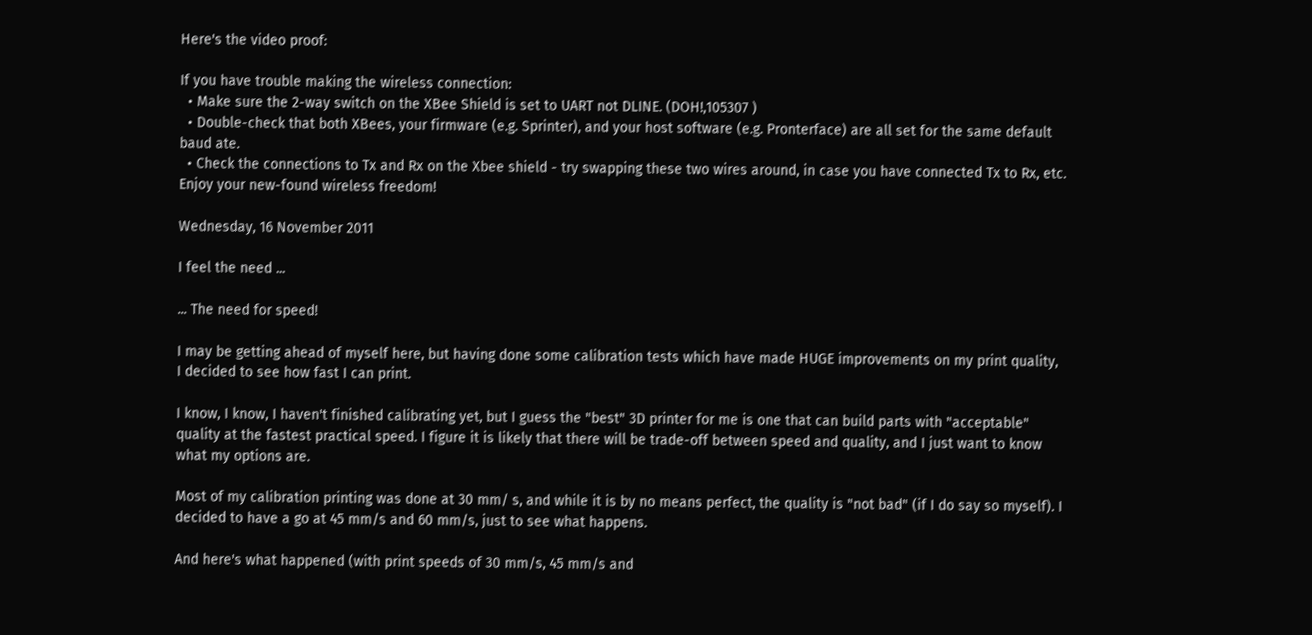Here's the video proof:

If you have trouble making the wireless connection:
  • Make sure the 2-way switch on the XBee Shield is set to UART not DLINE. (DOH!,105307 )
  • Double-check that both XBees, your firmware (e.g. Sprinter), and your host software (e.g. Pronterface) are all set for the same default baud ate.
  • Check the connections to Tx and Rx on the Xbee shield - try swapping these two wires around, in case you have connected Tx to Rx, etc.
Enjoy your new-found wireless freedom!

Wednesday, 16 November 2011

I feel the need ...

... The need for speed!

I may be getting ahead of myself here, but having done some calibration tests which have made HUGE improvements on my print quality, I decided to see how fast I can print.

I know, I know, I haven't finished calibrating yet, but I guess the "best" 3D printer for me is one that can build parts with "acceptable" quality at the fastest practical speed. I figure it is likely that there will be trade-off between speed and quality, and I just want to know what my options are.

Most of my calibration printing was done at 30 mm/ s, and while it is by no means perfect, the quality is "not bad" (if I do say so myself). I decided to have a go at 45 mm/s and 60 mm/s, just to see what happens.

And here's what happened (with print speeds of 30 mm/s, 45 mm/s and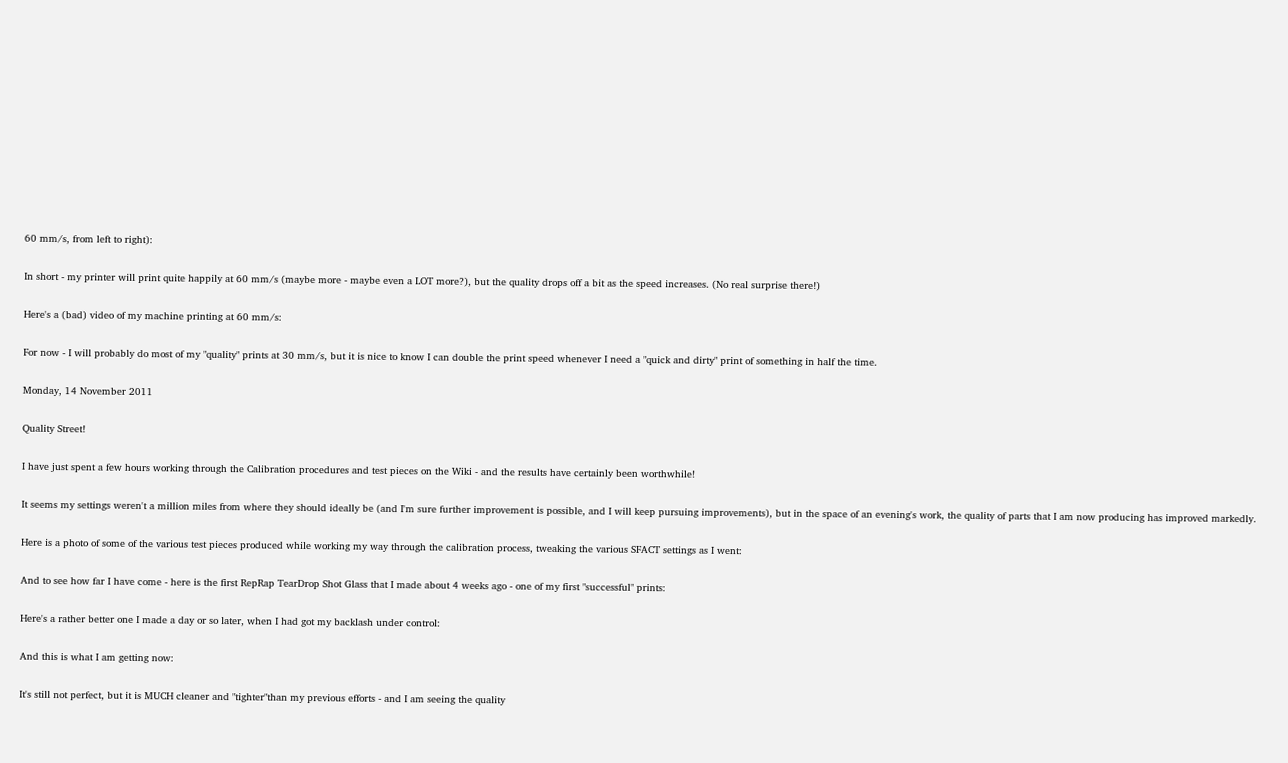60 mm/s, from left to right):

In short - my printer will print quite happily at 60 mm/s (maybe more - maybe even a LOT more?), but the quality drops off a bit as the speed increases. (No real surprise there!)

Here's a (bad) video of my machine printing at 60 mm/s:

For now - I will probably do most of my "quality" prints at 30 mm/s, but it is nice to know I can double the print speed whenever I need a "quick and dirty" print of something in half the time.

Monday, 14 November 2011

Quality Street!

I have just spent a few hours working through the Calibration procedures and test pieces on the Wiki - and the results have certainly been worthwhile!

It seems my settings weren't a million miles from where they should ideally be (and I'm sure further improvement is possible, and I will keep pursuing improvements), but in the space of an evening's work, the quality of parts that I am now producing has improved markedly.

Here is a photo of some of the various test pieces produced while working my way through the calibration process, tweaking the various SFACT settings as I went:

And to see how far I have come - here is the first RepRap TearDrop Shot Glass that I made about 4 weeks ago - one of my first "successful" prints:

Here's a rather better one I made a day or so later, when I had got my backlash under control:

And this is what I am getting now:

It's still not perfect, but it is MUCH cleaner and "tighter"than my previous efforts - and I am seeing the quality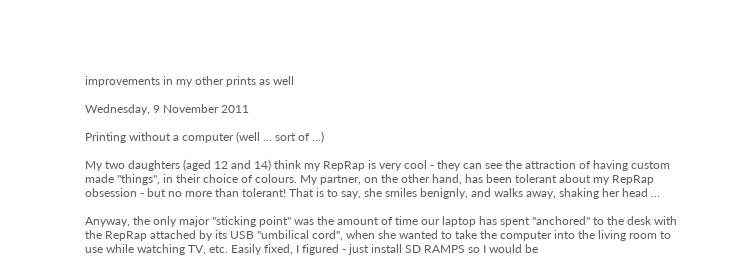improvements in my other prints as well

Wednesday, 9 November 2011

Printing without a computer (well ... sort of ...)

My two daughters (aged 12 and 14) think my RepRap is very cool - they can see the attraction of having custom made "things", in their choice of colours. My partner, on the other hand, has been tolerant about my RepRap obsession - but no more than tolerant! That is to say, she smiles benignly, and walks away, shaking her head ...

Anyway, the only major "sticking point" was the amount of time our laptop has spent "anchored" to the desk with the RepRap attached by its USB "umbilical cord", when she wanted to take the computer into the living room to use while watching TV, etc. Easily fixed, I figured - just install SD RAMPS so I would be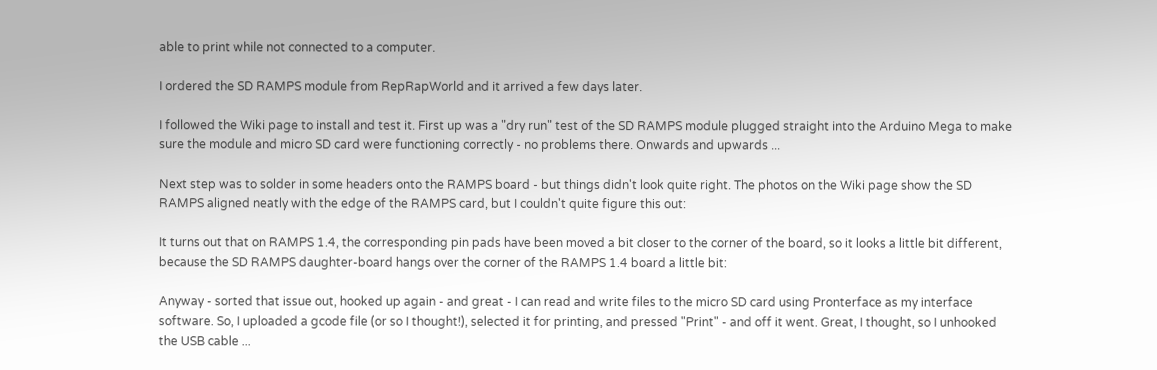able to print while not connected to a computer.

I ordered the SD RAMPS module from RepRapWorld and it arrived a few days later.

I followed the Wiki page to install and test it. First up was a "dry run" test of the SD RAMPS module plugged straight into the Arduino Mega to make sure the module and micro SD card were functioning correctly - no problems there. Onwards and upwards ...

Next step was to solder in some headers onto the RAMPS board - but things didn't look quite right. The photos on the Wiki page show the SD RAMPS aligned neatly with the edge of the RAMPS card, but I couldn't quite figure this out:

It turns out that on RAMPS 1.4, the corresponding pin pads have been moved a bit closer to the corner of the board, so it looks a little bit different, because the SD RAMPS daughter-board hangs over the corner of the RAMPS 1.4 board a little bit:

Anyway - sorted that issue out, hooked up again - and great - I can read and write files to the micro SD card using Pronterface as my interface software. So, I uploaded a gcode file (or so I thought!), selected it for printing, and pressed "Print" - and off it went. Great, I thought, so I unhooked the USB cable ...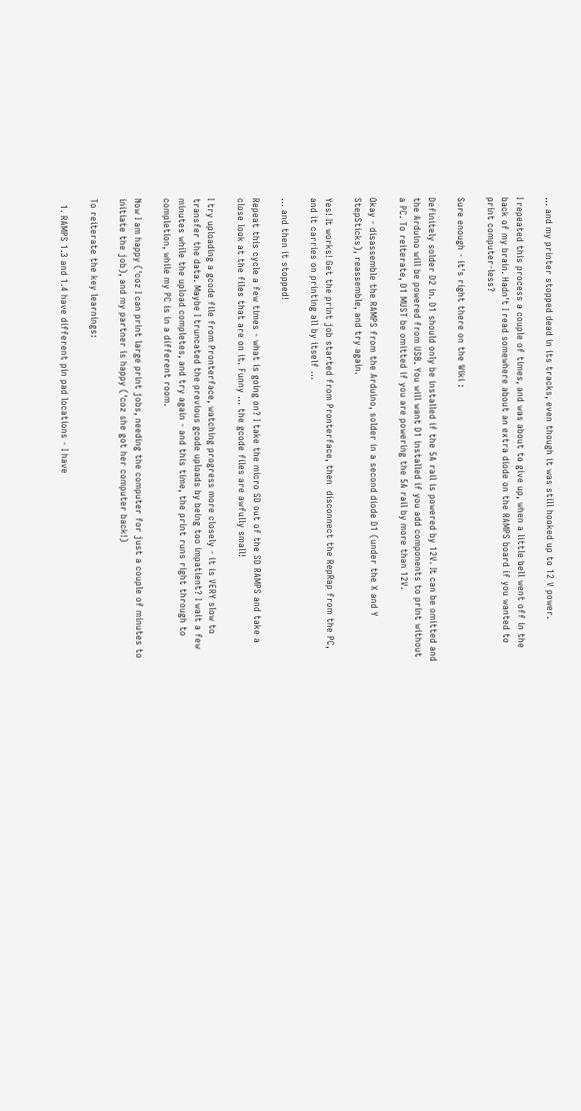... and my printer stopped dead in its tracks, even though it was still hooked up to 12 V power.

I repeated this process a couple of times, and was about to give up, when a little bell went off in the back of my brain. Hadn't I read somewhere about an extra diode on the RAMPS board if you wanted to print computer-less?

Sure enough - it's right there on the Wiki :

Definitely solder D2 in. D1 should only be installed if the 5A rail is powered by 12V. It can be omitted and the Arduino will be powered from USB. You will want D1 installed if you add components to print without a PC. To reiterate, D1 MUST be omitted if you are powering the 5A rail by more than 12V.

Okay - disassemble the RAMPS from the Arduino, solder in a second diode D1 (under the X and Y StepSticks), reassemble, and try again.

Yes! It works! Get the print job started from Pronterface, then  disconnect the RepRap from the PC, and it carries on printing all by itself ...

... and then it stopped!

Repeat this cycle a few times - what is going on? I take the micro SD out of the SD RAMPS and take a close look at the files that are on it. Funny ... the gcode files are awfully small!

I try uploading a gcode file from Pronterface, watching progress more closely - it is VERY slow to transfer the data. Maybe I truncated the previous gcode uploads by being too impatient? I wait a few minutes while the upload completes, and try again - and this time, the print runs right through to completion, while my PC is in a different room.

Now I am happy ('coz I can print large print jobs, needing the computer for just a couple of minutes to initiate the job), and my partner is happy ('coz she got her computer back!)

To reiterate the key learnings:

  1. RAMPS 1.3 and 1.4 have different pin pad locations - I have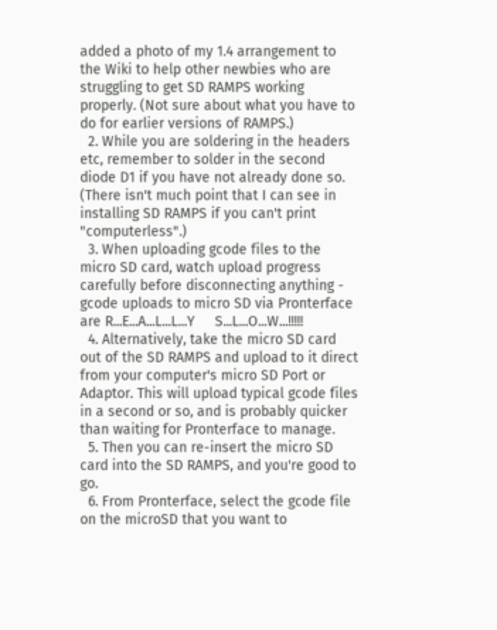added a photo of my 1.4 arrangement to the Wiki to help other newbies who are struggling to get SD RAMPS working properly. (Not sure about what you have to do for earlier versions of RAMPS.)
  2. While you are soldering in the headers etc, remember to solder in the second diode D1 if you have not already done so.  (There isn't much point that I can see in installing SD RAMPS if you can't print "computerless".)
  3. When uploading gcode files to the micro SD card, watch upload progress carefully before disconnecting anything - gcode uploads to micro SD via Pronterface are R...E...A...L...L...Y     S...L...O...W...!!!!!
  4. Alternatively, take the micro SD card out of the SD RAMPS and upload to it direct from your computer's micro SD Port or Adaptor. This will upload typical gcode files in a second or so, and is probably quicker than waiting for Pronterface to manage.
  5. Then you can re-insert the micro SD card into the SD RAMPS, and you're good to go.
  6. From Pronterface, select the gcode file on the microSD that you want to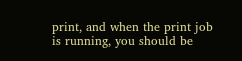print, and when the print job is running, you should be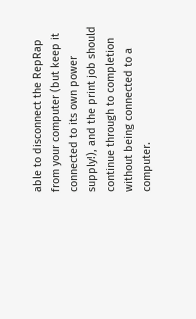able to disconnect the RepRap from your computer (but keep it connected to its own power supply!), and the print job should continue through to completion without being connected to a computer.